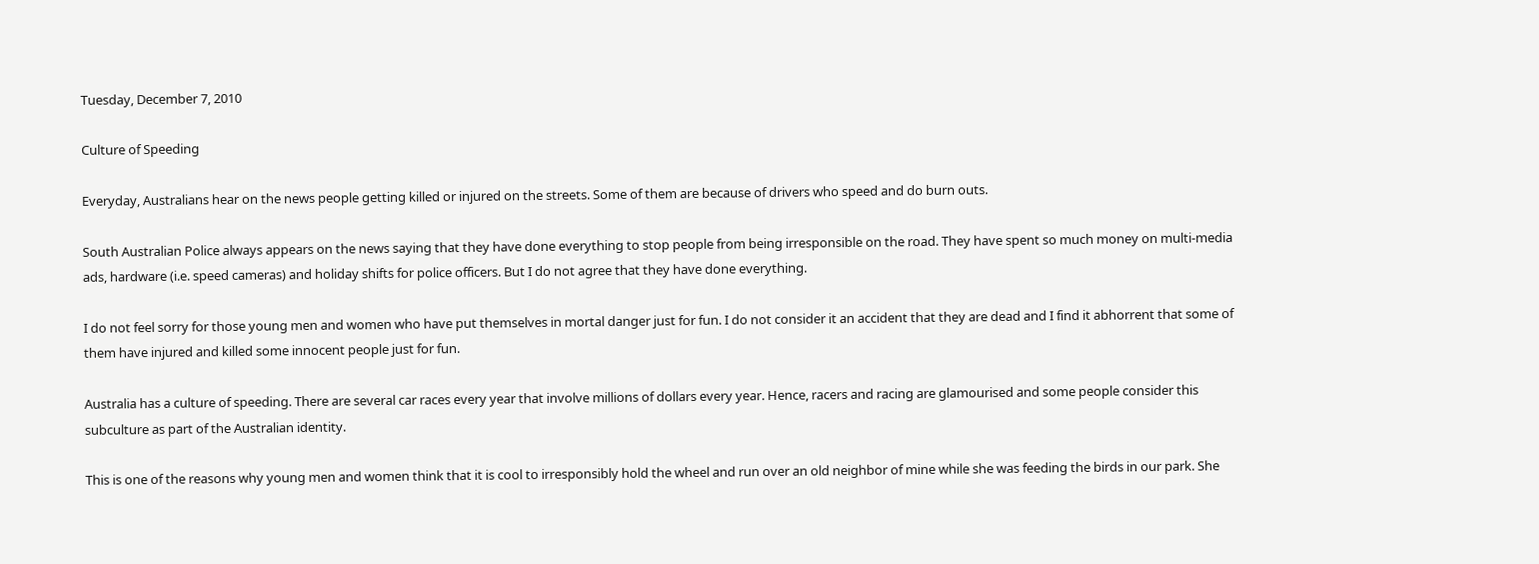Tuesday, December 7, 2010

Culture of Speeding

Everyday, Australians hear on the news people getting killed or injured on the streets. Some of them are because of drivers who speed and do burn outs.

South Australian Police always appears on the news saying that they have done everything to stop people from being irresponsible on the road. They have spent so much money on multi-media ads, hardware (i.e. speed cameras) and holiday shifts for police officers. But I do not agree that they have done everything.

I do not feel sorry for those young men and women who have put themselves in mortal danger just for fun. I do not consider it an accident that they are dead and I find it abhorrent that some of them have injured and killed some innocent people just for fun.

Australia has a culture of speeding. There are several car races every year that involve millions of dollars every year. Hence, racers and racing are glamourised and some people consider this subculture as part of the Australian identity.

This is one of the reasons why young men and women think that it is cool to irresponsibly hold the wheel and run over an old neighbor of mine while she was feeding the birds in our park. She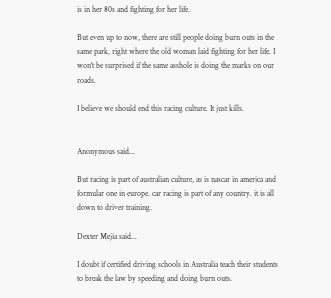is in her 80s and fighting for her life.

But even up to now, there are still people doing burn outs in the same park, right where the old woman laid fighting for her life. I won't be surprised if the same asshole is doing the marks on our roads.

I believe we should end this racing culture. It just kills.


Anonymous said...

But racing is part of australian culture, as is nascar in america and formular one in europe. car racing is part of any country. it is all down to driver training.

Dexter Mejia said...

I doubt if certified driving schools in Australia teach their students to break the law by speeding and doing burn outs.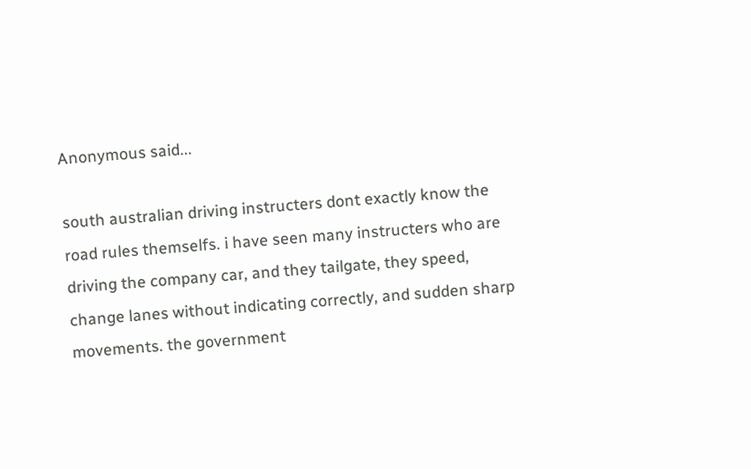Anonymous said...

south australian driving instructers dont exactly know the road rules themselfs. i have seen many instructers who are driving the company car, and they tailgate, they speed, change lanes without indicating correctly, and sudden sharp movements. the government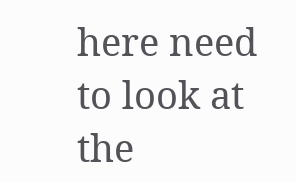here need to look at the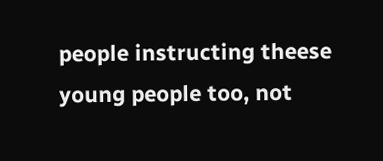people instructing theese young people too, not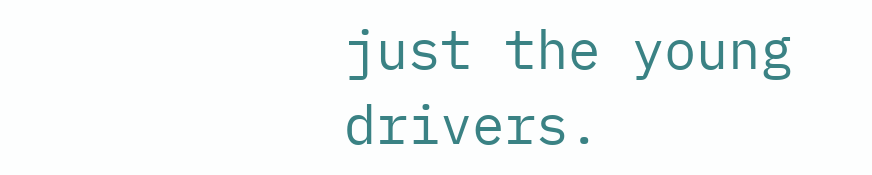just the young drivers.